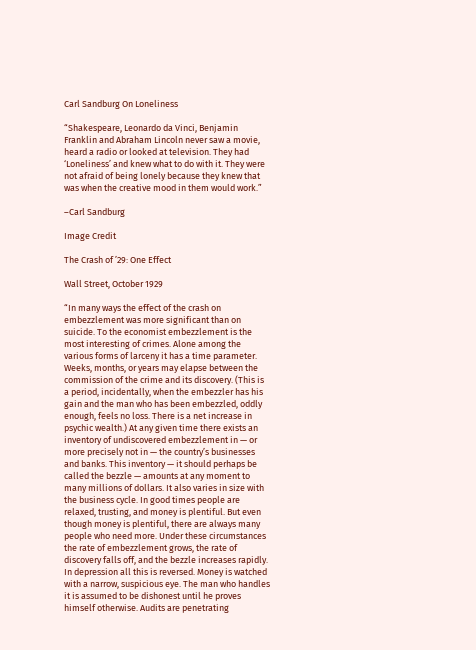Carl Sandburg On Loneliness

“Shakespeare, Leonardo da Vinci, Benjamin Franklin and Abraham Lincoln never saw a movie, heard a radio or looked at television. They had ‘Loneliness’ and knew what to do with it. They were not afraid of being lonely because they knew that was when the creative mood in them would work.”

–Carl Sandburg

Image Credit

The Crash of ’29: One Effect

Wall Street, October 1929

“In many ways the effect of the crash on embezzlement was more significant than on suicide. To the economist embezzlement is the most interesting of crimes. Alone among the various forms of larceny it has a time parameter. Weeks, months, or years may elapse between the commission of the crime and its discovery. (This is a period, incidentally, when the embezzler has his gain and the man who has been embezzled, oddly enough, feels no loss. There is a net increase in psychic wealth.) At any given time there exists an inventory of undiscovered embezzlement in — or more precisely not in — the country’s businesses and banks. This inventory — it should perhaps be called the bezzle — amounts at any moment to many millions of dollars. It also varies in size with the business cycle. In good times people are relaxed, trusting, and money is plentiful. But even though money is plentiful, there are always many people who need more. Under these circumstances the rate of embezzlement grows, the rate of discovery falls off, and the bezzle increases rapidly. In depression all this is reversed. Money is watched with a narrow, suspicious eye. The man who handles it is assumed to be dishonest until he proves himself otherwise. Audits are penetrating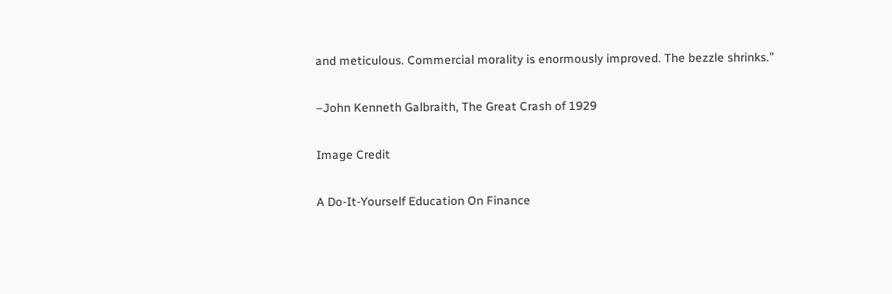and meticulous. Commercial morality is enormously improved. The bezzle shrinks.”

–John Kenneth Galbraith, The Great Crash of 1929

Image Credit

A Do-It-Yourself Education On Finance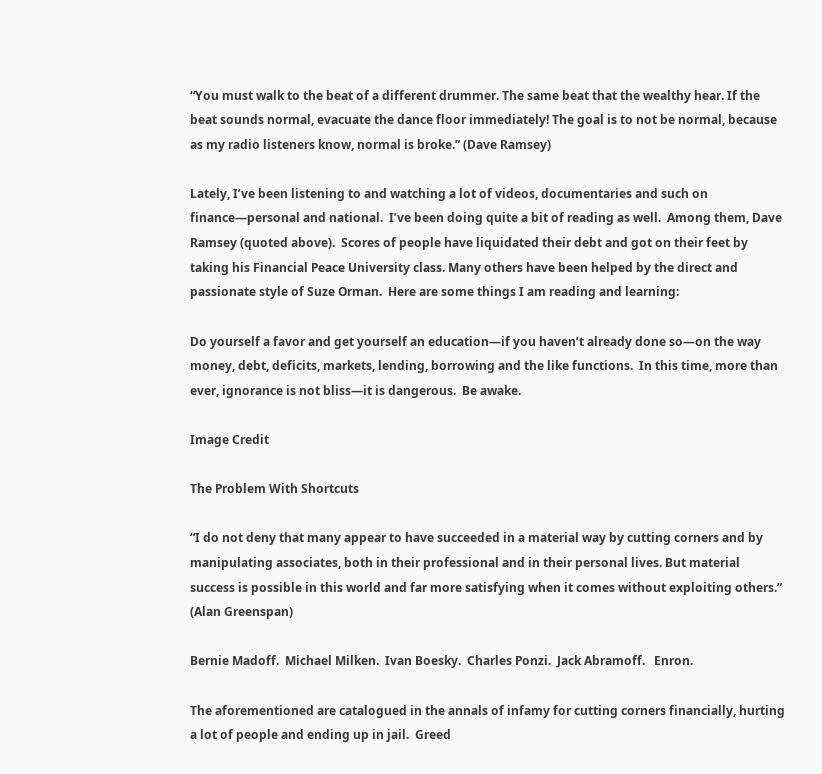“You must walk to the beat of a different drummer. The same beat that the wealthy hear. If the beat sounds normal, evacuate the dance floor immediately! The goal is to not be normal, because as my radio listeners know, normal is broke.” (Dave Ramsey)

Lately, I’ve been listening to and watching a lot of videos, documentaries and such on finance—personal and national.  I’ve been doing quite a bit of reading as well.  Among them, Dave Ramsey (quoted above).  Scores of people have liquidated their debt and got on their feet by taking his Financial Peace University class. Many others have been helped by the direct and passionate style of Suze Orman.  Here are some things I am reading and learning:

Do yourself a favor and get yourself an education—if you haven’t already done so—on the way money, debt, deficits, markets, lending, borrowing and the like functions.  In this time, more than ever, ignorance is not bliss—it is dangerous.  Be awake.

Image Credit

The Problem With Shortcuts

“I do not deny that many appear to have succeeded in a material way by cutting corners and by manipulating associates, both in their professional and in their personal lives. But material success is possible in this world and far more satisfying when it comes without exploiting others.” (Alan Greenspan)

Bernie Madoff.  Michael Milken.  Ivan Boesky.  Charles Ponzi.  Jack Abramoff.   Enron.

The aforementioned are catalogued in the annals of infamy for cutting corners financially, hurting a lot of people and ending up in jail.  Greed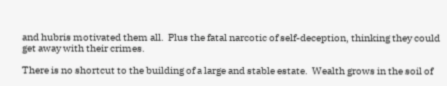and hubris motivated them all.  Plus the fatal narcotic of self-deception, thinking they could get away with their crimes.

There is no shortcut to the building of a large and stable estate.  Wealth grows in the soil of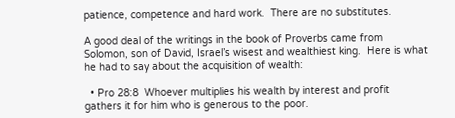patience, competence and hard work.  There are no substitutes.

A good deal of the writings in the book of Proverbs came from Solomon, son of David, Israel’s wisest and wealthiest king.  Here is what he had to say about the acquisition of wealth:

  • Pro 28:8  Whoever multiplies his wealth by interest and profit gathers it for him who is generous to the poor.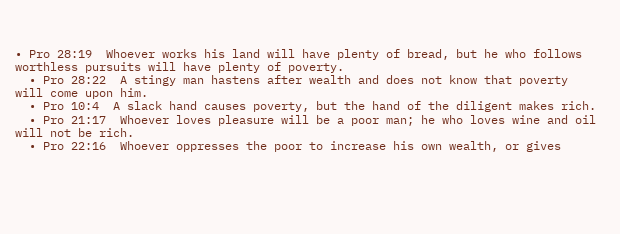• Pro 28:19  Whoever works his land will have plenty of bread, but he who follows worthless pursuits will have plenty of poverty.
  • Pro 28:22  A stingy man hastens after wealth and does not know that poverty will come upon him.
  • Pro 10:4  A slack hand causes poverty, but the hand of the diligent makes rich.
  • Pro 21:17  Whoever loves pleasure will be a poor man; he who loves wine and oil will not be rich.
  • Pro 22:16  Whoever oppresses the poor to increase his own wealth, or gives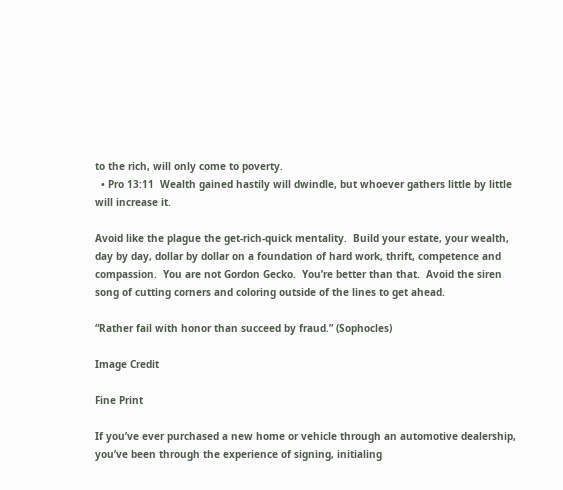to the rich, will only come to poverty.
  • Pro 13:11  Wealth gained hastily will dwindle, but whoever gathers little by little will increase it.

Avoid like the plague the get-rich-quick mentality.  Build your estate, your wealth, day by day, dollar by dollar on a foundation of hard work, thrift, competence and compassion.  You are not Gordon Gecko.  You’re better than that.  Avoid the siren song of cutting corners and coloring outside of the lines to get ahead.

“Rather fail with honor than succeed by fraud.” (Sophocles)

Image Credit

Fine Print

If you’ve ever purchased a new home or vehicle through an automotive dealership, you’ve been through the experience of signing, initialing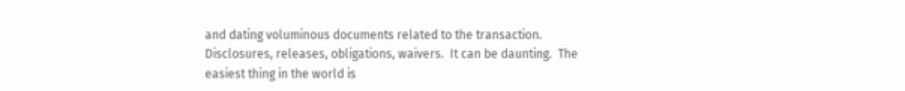and dating voluminous documents related to the transaction.  Disclosures, releases, obligations, waivers.  It can be daunting.  The easiest thing in the world is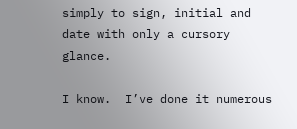simply to sign, initial and date with only a cursory glance.

I know.  I’ve done it numerous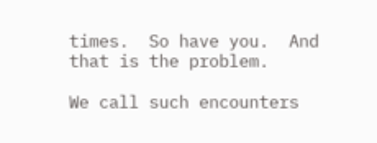times.  So have you.  And that is the problem.

We call such encounters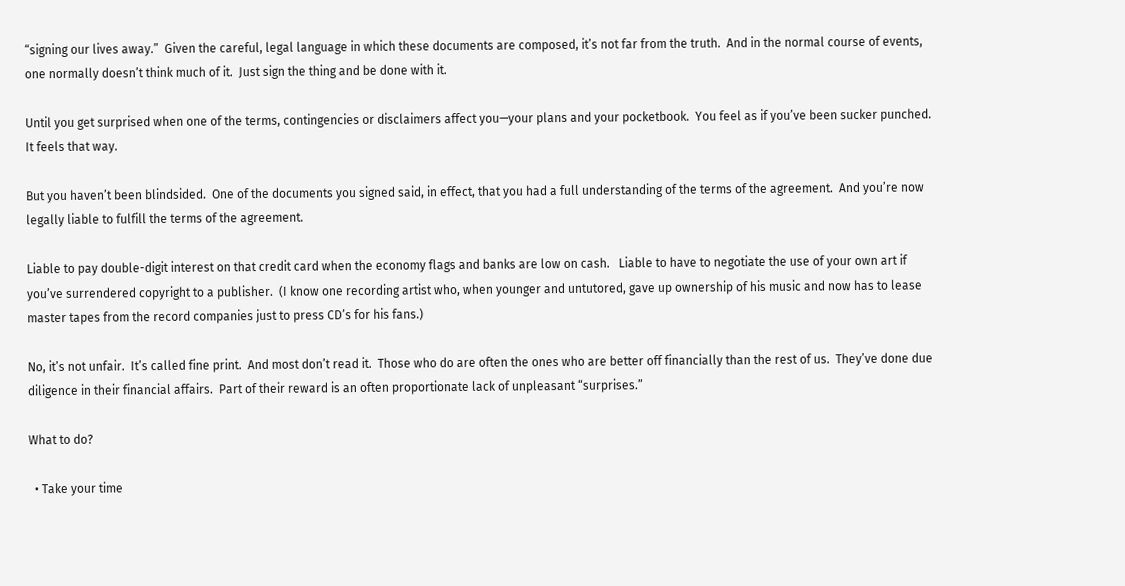“signing our lives away.”  Given the careful, legal language in which these documents are composed, it’s not far from the truth.  And in the normal course of events, one normally doesn’t think much of it.  Just sign the thing and be done with it.

Until you get surprised when one of the terms, contingencies or disclaimers affect you—your plans and your pocketbook.  You feel as if you’ve been sucker punched.  It feels that way.

But you haven’t been blindsided.  One of the documents you signed said, in effect, that you had a full understanding of the terms of the agreement.  And you’re now legally liable to fulfill the terms of the agreement.

Liable to pay double-digit interest on that credit card when the economy flags and banks are low on cash.   Liable to have to negotiate the use of your own art if you’ve surrendered copyright to a publisher.  (I know one recording artist who, when younger and untutored, gave up ownership of his music and now has to lease master tapes from the record companies just to press CD’s for his fans.)

No, it’s not unfair.  It’s called fine print.  And most don’t read it.  Those who do are often the ones who are better off financially than the rest of us.  They’ve done due diligence in their financial affairs.  Part of their reward is an often proportionate lack of unpleasant “surprises.”

What to do?

  • Take your time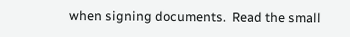when signing documents.  Read the small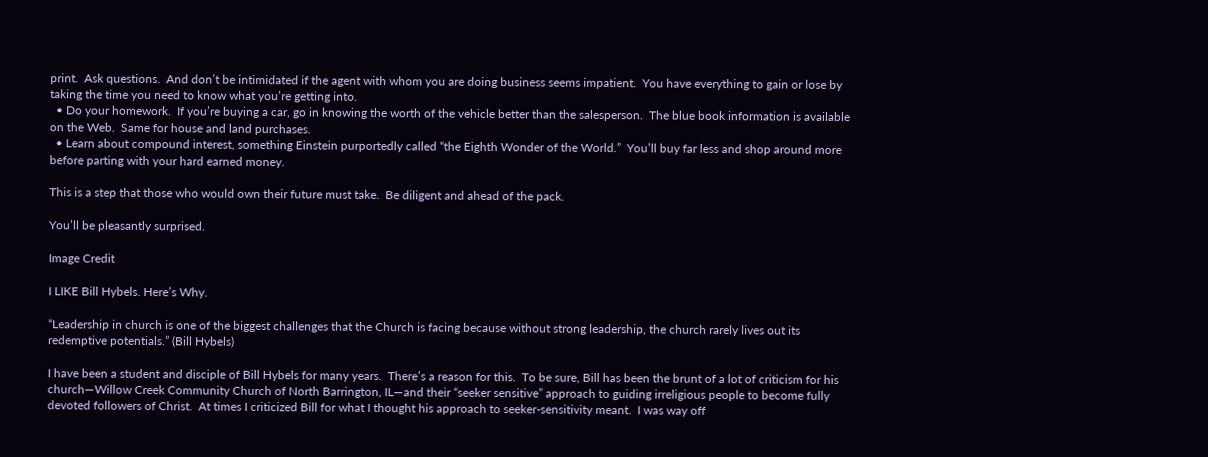print.  Ask questions.  And don’t be intimidated if the agent with whom you are doing business seems impatient.  You have everything to gain or lose by taking the time you need to know what you’re getting into.
  • Do your homework.  If you’re buying a car, go in knowing the worth of the vehicle better than the salesperson.  The blue book information is available on the Web.  Same for house and land purchases.
  • Learn about compound interest, something Einstein purportedly called “the Eighth Wonder of the World.”  You’ll buy far less and shop around more before parting with your hard earned money.

This is a step that those who would own their future must take.  Be diligent and ahead of the pack.

You’ll be pleasantly surprised.

Image Credit

I LIKE Bill Hybels. Here’s Why.

“Leadership in church is one of the biggest challenges that the Church is facing because without strong leadership, the church rarely lives out its redemptive potentials.” (Bill Hybels)

I have been a student and disciple of Bill Hybels for many years.  There’s a reason for this.  To be sure, Bill has been the brunt of a lot of criticism for his church—Willow Creek Community Church of North Barrington, IL—and their “seeker sensitive” approach to guiding irreligious people to become fully devoted followers of Christ.  At times I criticized Bill for what I thought his approach to seeker-sensitivity meant.  I was way off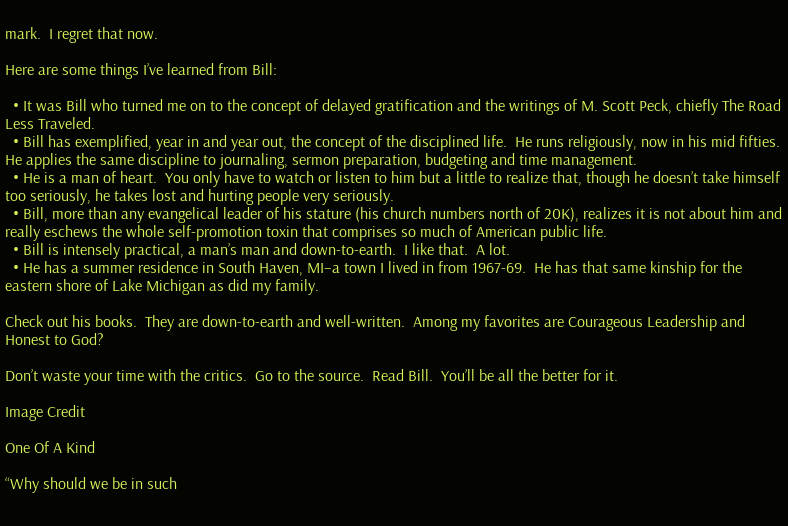mark.  I regret that now.

Here are some things I’ve learned from Bill:

  • It was Bill who turned me on to the concept of delayed gratification and the writings of M. Scott Peck, chiefly The Road Less Traveled.
  • Bill has exemplified, year in and year out, the concept of the disciplined life.  He runs religiously, now in his mid fifties.  He applies the same discipline to journaling, sermon preparation, budgeting and time management.
  • He is a man of heart.  You only have to watch or listen to him but a little to realize that, though he doesn’t take himself too seriously, he takes lost and hurting people very seriously.
  • Bill, more than any evangelical leader of his stature (his church numbers north of 20K), realizes it is not about him and really eschews the whole self-promotion toxin that comprises so much of American public life.
  • Bill is intensely practical, a man’s man and down-to-earth.  I like that.  A lot.
  • He has a summer residence in South Haven, MI–a town I lived in from 1967-69.  He has that same kinship for the eastern shore of Lake Michigan as did my family.

Check out his books.  They are down-to-earth and well-written.  Among my favorites are Courageous Leadership and Honest to God?

Don’t waste your time with the critics.  Go to the source.  Read Bill.  You’ll be all the better for it.

Image Credit

One Of A Kind

“Why should we be in such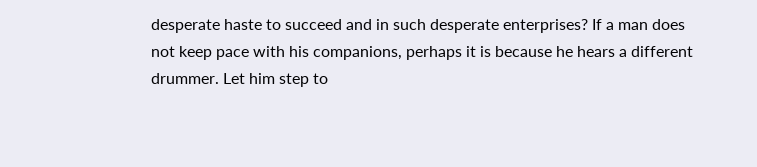desperate haste to succeed and in such desperate enterprises? If a man does not keep pace with his companions, perhaps it is because he hears a different drummer. Let him step to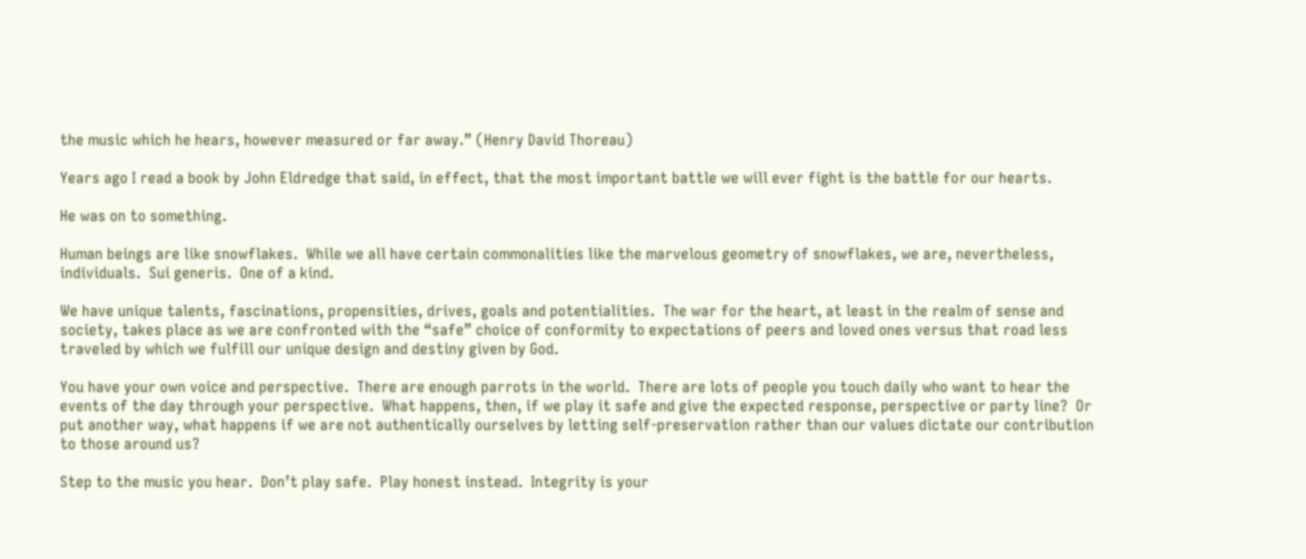the music which he hears, however measured or far away.” (Henry David Thoreau)

Years ago I read a book by John Eldredge that said, in effect, that the most important battle we will ever fight is the battle for our hearts.

He was on to something.

Human beings are like snowflakes.  While we all have certain commonalities like the marvelous geometry of snowflakes, we are, nevertheless, individuals.  Sui generis.  One of a kind.

We have unique talents, fascinations, propensities, drives, goals and potentialities.  The war for the heart, at least in the realm of sense and society, takes place as we are confronted with the “safe” choice of conformity to expectations of peers and loved ones versus that road less traveled by which we fulfill our unique design and destiny given by God.

You have your own voice and perspective.  There are enough parrots in the world.  There are lots of people you touch daily who want to hear the events of the day through your perspective.  What happens, then, if we play it safe and give the expected response, perspective or party line?  Or put another way, what happens if we are not authentically ourselves by letting self-preservation rather than our values dictate our contribution to those around us?

Step to the music you hear.  Don’t play safe.  Play honest instead.  Integrity is your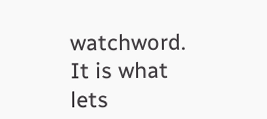watchword.  It is what lets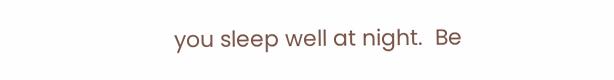you sleep well at night.  Be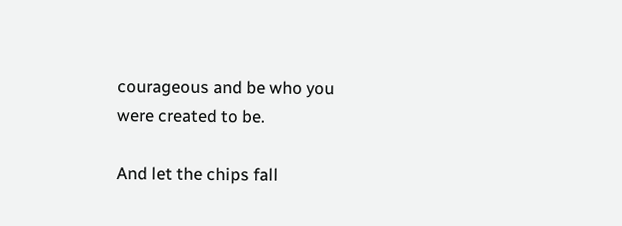courageous and be who you were created to be.

And let the chips fall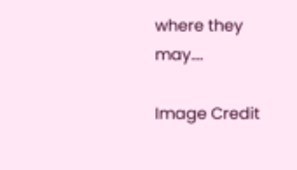where they may….

Image Credit